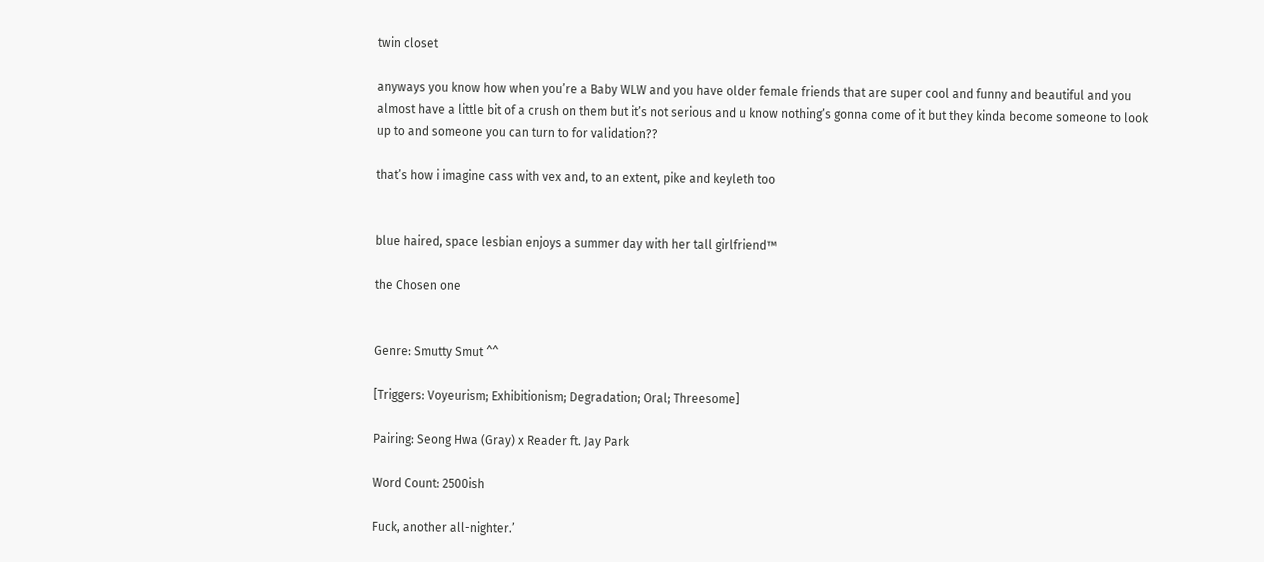twin closet

anyways you know how when you’re a Baby WLW and you have older female friends that are super cool and funny and beautiful and you almost have a little bit of a crush on them but it’s not serious and u know nothing’s gonna come of it but they kinda become someone to look up to and someone you can turn to for validation??

that’s how i imagine cass with vex and, to an extent, pike and keyleth too


blue haired, space lesbian enjoys a summer day with her tall girlfriend™

the Chosen one


Genre: Smutty Smut ^^

[Triggers: Voyeurism; Exhibitionism; Degradation; Oral; Threesome]

Pairing: Seong Hwa (Gray) x Reader ft. Jay Park

Word Count: 2500ish

Fuck, another all-nighter.’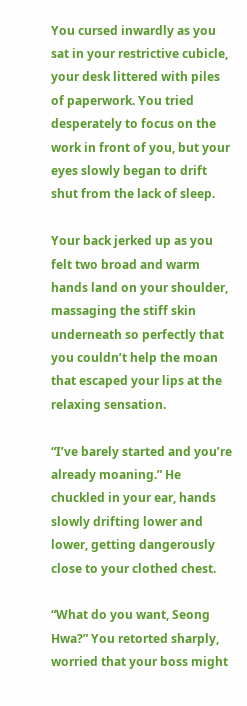You cursed inwardly as you sat in your restrictive cubicle, your desk littered with piles of paperwork. You tried desperately to focus on the work in front of you, but your eyes slowly began to drift shut from the lack of sleep.

Your back jerked up as you felt two broad and warm hands land on your shoulder, massaging the stiff skin underneath so perfectly that you couldn’t help the moan that escaped your lips at the relaxing sensation.

“I’ve barely started and you’re already moaning.” He chuckled in your ear, hands slowly drifting lower and lower, getting dangerously close to your clothed chest.

“What do you want, Seong Hwa?” You retorted sharply, worried that your boss might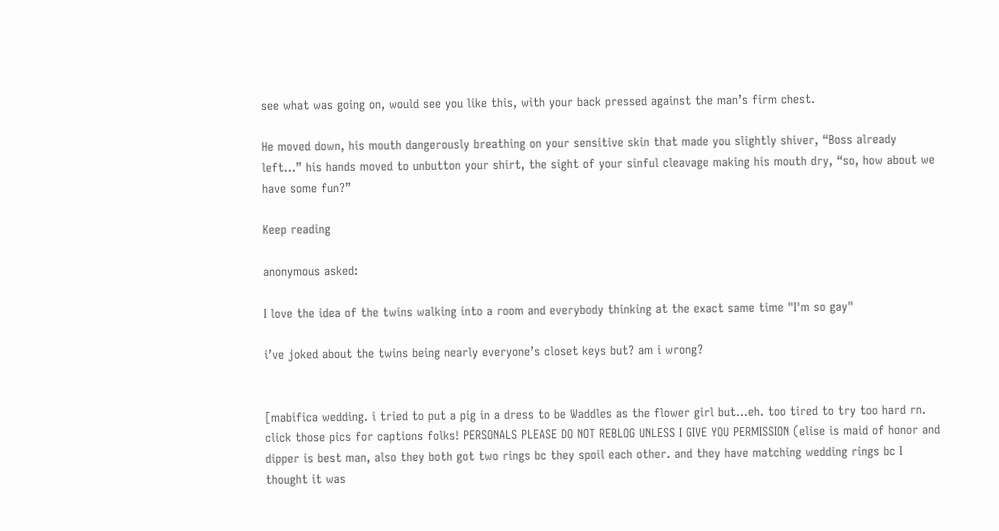see what was going on, would see you like this, with your back pressed against the man’s firm chest.

He moved down, his mouth dangerously breathing on your sensitive skin that made you slightly shiver, “Boss already left…” his hands moved to unbutton your shirt, the sight of your sinful cleavage making his mouth dry, “so, how about we have some fun?”

Keep reading

anonymous asked:

I love the idea of the twins walking into a room and everybody thinking at the exact same time "I'm so gay"

i’ve joked about the twins being nearly everyone’s closet keys but? am i wrong?


[mabifica wedding. i tried to put a pig in a dress to be Waddles as the flower girl but…eh. too tired to try too hard rn. click those pics for captions folks! PERSONALS PLEASE DO NOT REBLOG UNLESS I GIVE YOU PERMISSION (elise is maid of honor and dipper is best man, also they both got two rings bc they spoil each other. and they have matching wedding rings bc I thought it was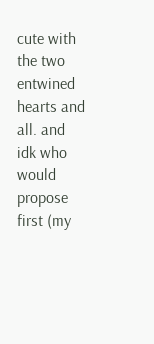cute with the two entwined hearts and all. and idk who would propose first (my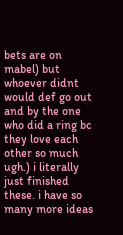bets are on mabel) but whoever didnt would def go out and by the one who did a ring bc they love each other so much ugh.) i literally just finished these. i have so many more ideas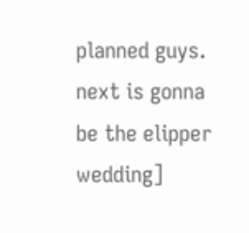planned guys. next is gonna be the elipper wedding]